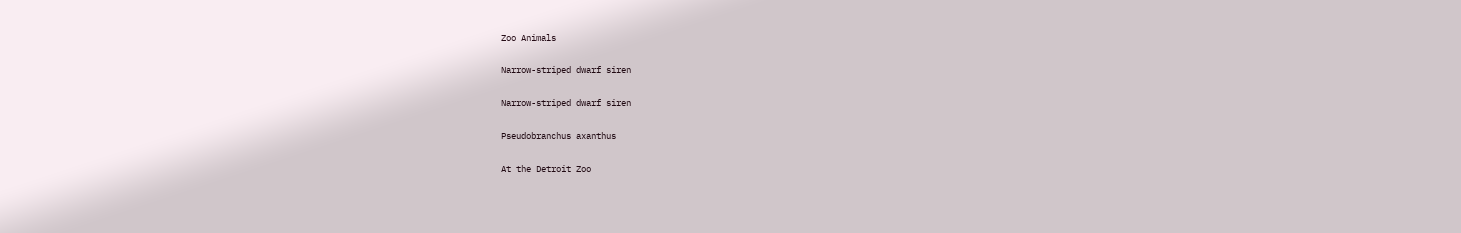Zoo Animals

Narrow-striped dwarf siren

Narrow-striped dwarf siren

Pseudobranchus axanthus

At the Detroit Zoo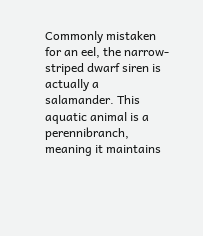Commonly mistaken for an eel, the narrow-striped dwarf siren is actually a salamander. This aquatic animal is a perennibranch, meaning it maintains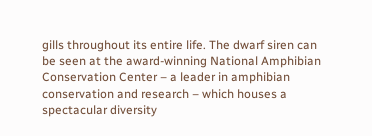gills throughout its entire life. The dwarf siren can be seen at the award-winning National Amphibian Conservation Center – a leader in amphibian conservation and research – which houses a spectacular diversity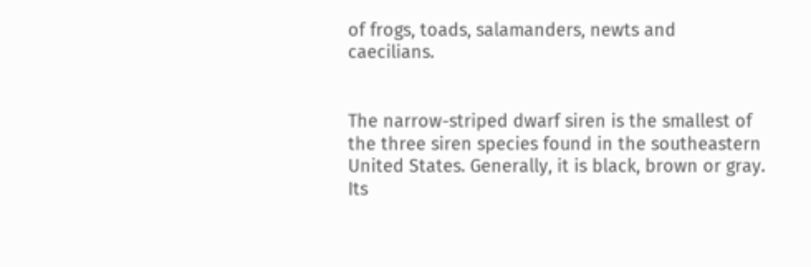of frogs, toads, salamanders, newts and caecilians.


The narrow-striped dwarf siren is the smallest of the three siren species found in the southeastern United States. Generally, it is black, brown or gray. Its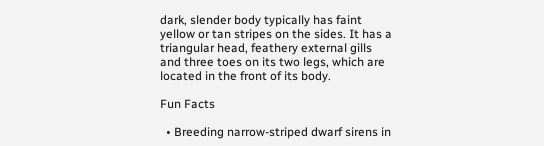dark, slender body typically has faint yellow or tan stripes on the sides. It has a triangular head, feathery external gills and three toes on its two legs, which are located in the front of its body.

Fun Facts

  • Breeding narrow-striped dwarf sirens in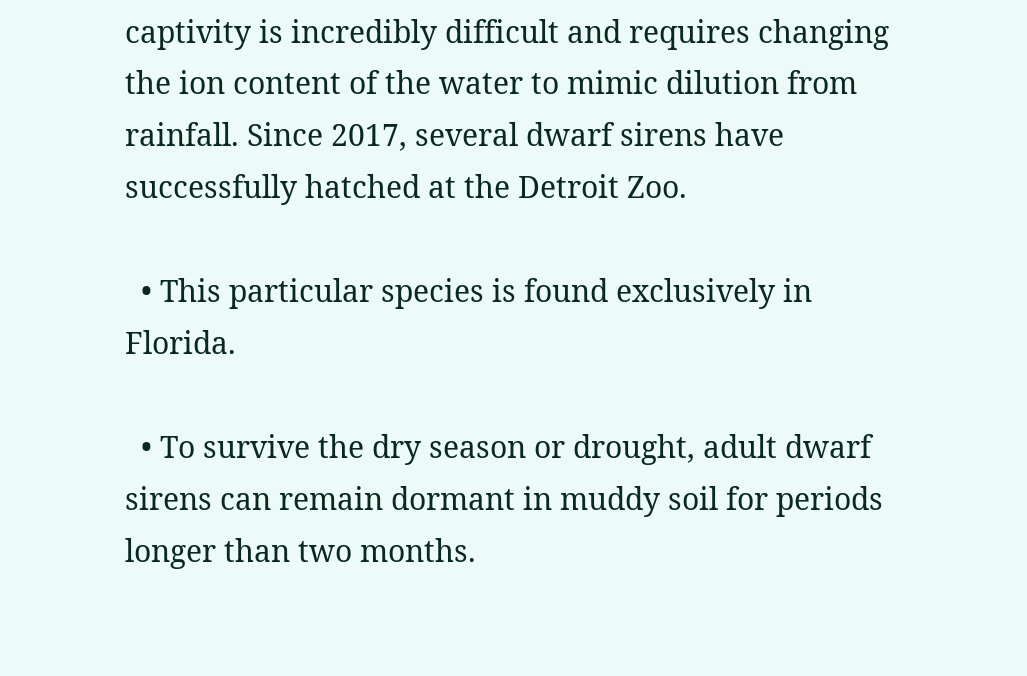captivity is incredibly difficult and requires changing the ion content of the water to mimic dilution from rainfall. Since 2017, several dwarf sirens have successfully hatched at the Detroit Zoo.

  • This particular species is found exclusively in Florida.

  • To survive the dry season or drought, adult dwarf sirens can remain dormant in muddy soil for periods longer than two months.